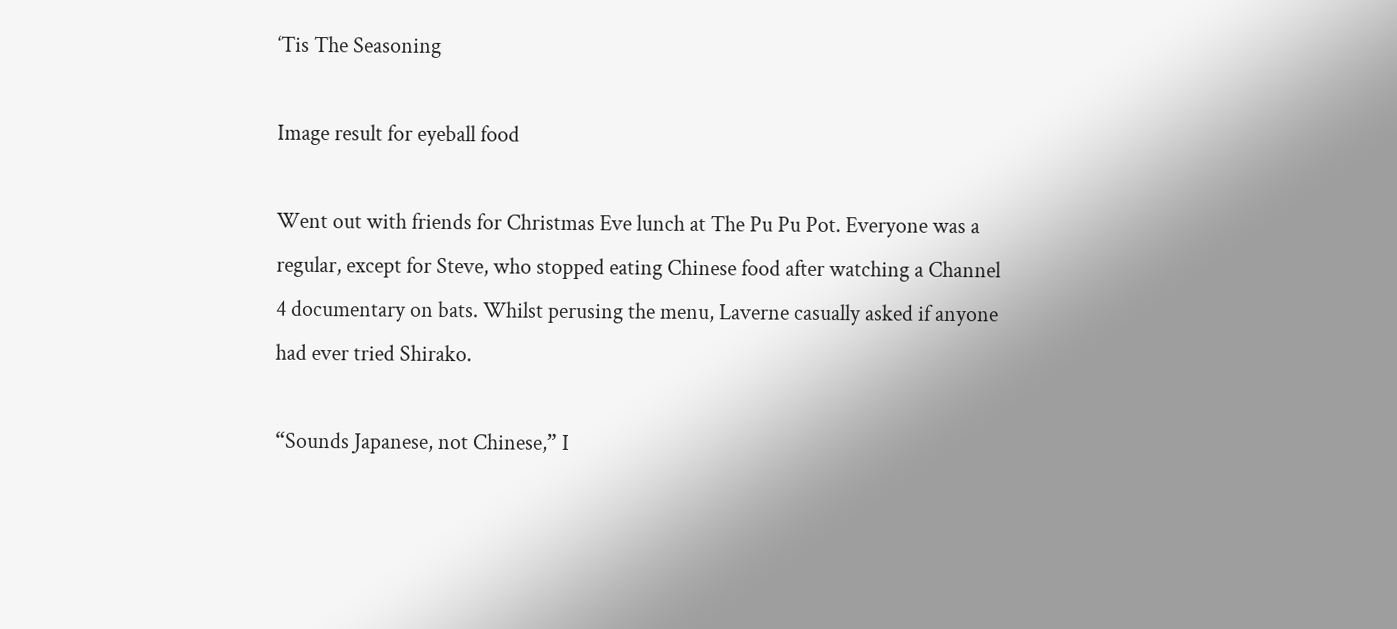‘Tis The Seasoning

Image result for eyeball food

Went out with friends for Christmas Eve lunch at The Pu Pu Pot. Everyone was a regular, except for Steve, who stopped eating Chinese food after watching a Channel 4 documentary on bats. Whilst perusing the menu, Laverne casually asked if anyone had ever tried Shirako.

“Sounds Japanese, not Chinese,” I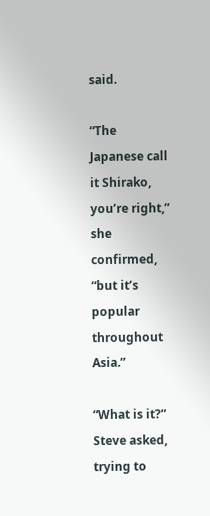said.

“The Japanese call it Shirako, you’re right,” she confirmed, “but it’s popular throughout Asia.”

“What is it?” Steve asked, trying to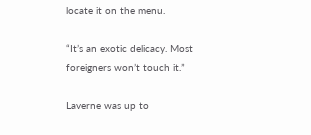locate it on the menu.

“It’s an exotic delicacy. Most foreigners won’t touch it.”

Laverne was up to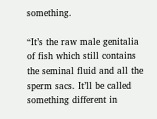something.

“It’s the raw male genitalia of fish which still contains the seminal fluid and all the sperm sacs. It’ll be called something different in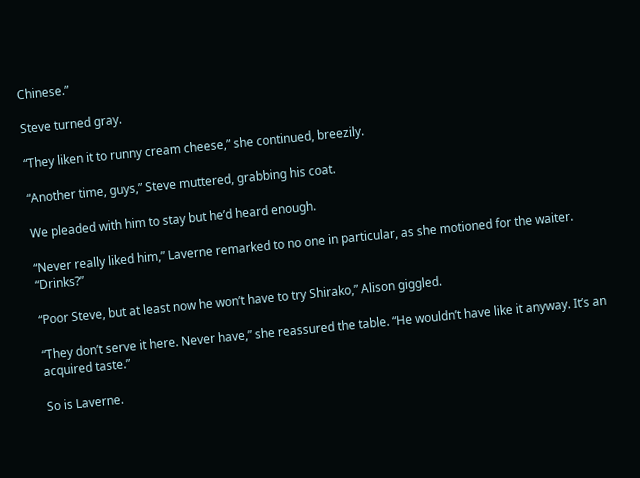Chinese.”

Steve turned gray.

“They liken it to runny cream cheese,” she continued, breezily.

“Another time, guys,” Steve muttered, grabbing his coat.

We pleaded with him to stay but he’d heard enough.

“Never really liked him,” Laverne remarked to no one in particular, as she motioned for the waiter. “Drinks?”

“Poor Steve, but at least now he won’t have to try Shirako,” Alison giggled.

“They don’t serve it here. Never have,” she reassured the table. “He wouldn’t have like it anyway. It’s an acquired taste.”

So is Laverne.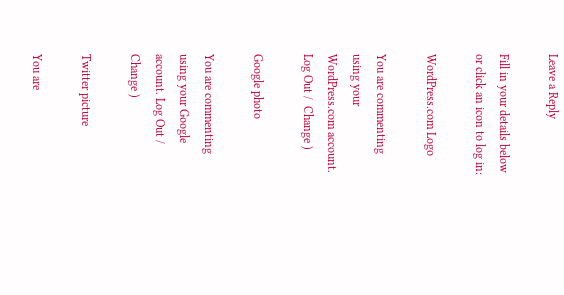Leave a Reply

Fill in your details below or click an icon to log in:

WordPress.com Logo

You are commenting using your WordPress.com account. Log Out /  Change )

Google photo

You are commenting using your Google account. Log Out /  Change )

Twitter picture

You are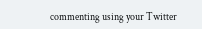commenting using your Twitter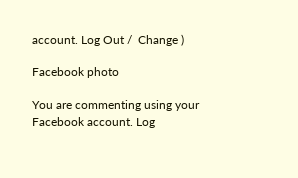account. Log Out /  Change )

Facebook photo

You are commenting using your Facebook account. Log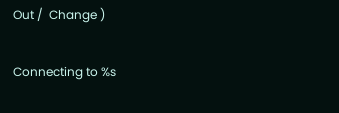Out /  Change )

Connecting to %s